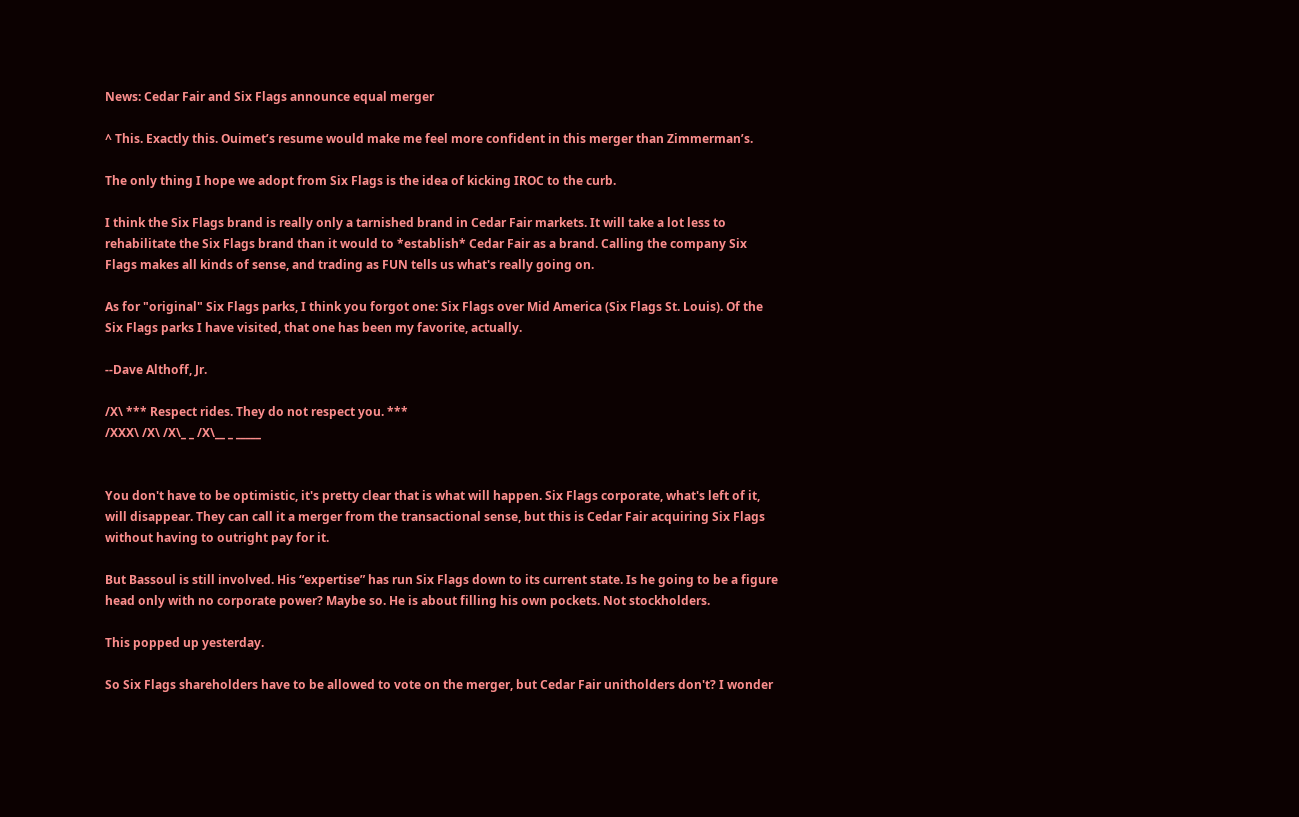News: Cedar Fair and Six Flags announce equal merger

^ This. Exactly this. Ouimet’s resume would make me feel more confident in this merger than Zimmerman’s.

The only thing I hope we adopt from Six Flags is the idea of kicking IROC to the curb.

I think the Six Flags brand is really only a tarnished brand in Cedar Fair markets. It will take a lot less to rehabilitate the Six Flags brand than it would to *establish* Cedar Fair as a brand. Calling the company Six Flags makes all kinds of sense, and trading as FUN tells us what's really going on.

As for "original" Six Flags parks, I think you forgot one: Six Flags over Mid America (Six Flags St. Louis). Of the Six Flags parks I have visited, that one has been my favorite, actually.

--Dave Althoff, Jr.

/X\ *** Respect rides. They do not respect you. ***
/XXX\ /X\ /X\_ _ /X\__ _ _____


You don't have to be optimistic, it's pretty clear that is what will happen. Six Flags corporate, what's left of it, will disappear. They can call it a merger from the transactional sense, but this is Cedar Fair acquiring Six Flags without having to outright pay for it.

But Bassoul is still involved. His “expertise” has run Six Flags down to its current state. Is he going to be a figure head only with no corporate power? Maybe so. He is about filling his own pockets. Not stockholders.

This popped up yesterday.

So Six Flags shareholders have to be allowed to vote on the merger, but Cedar Fair unitholders don't? I wonder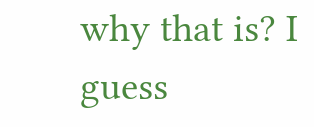why that is? I guess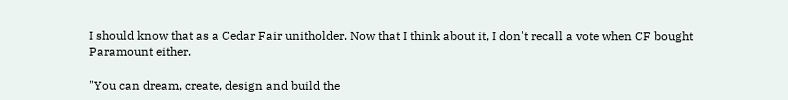I should know that as a Cedar Fair unitholder. Now that I think about it, I don't recall a vote when CF bought Paramount either.

"You can dream, create, design and build the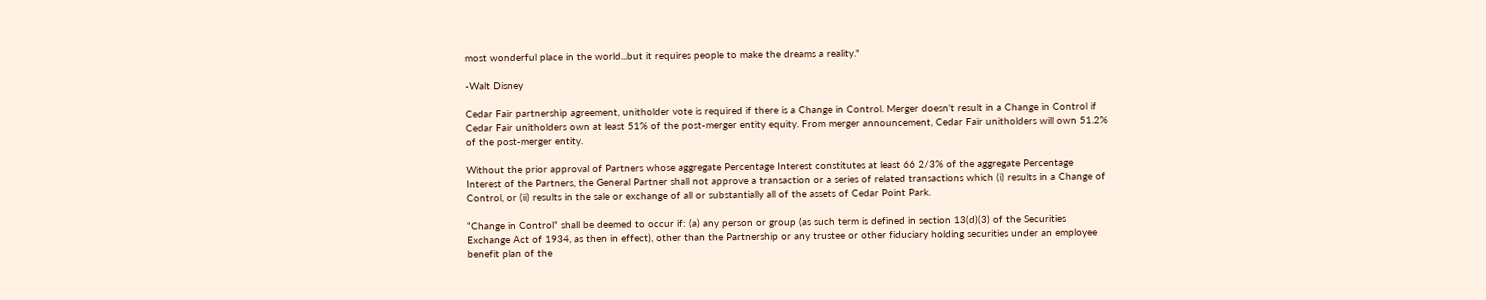most wonderful place in the world...but it requires people to make the dreams a reality."

-Walt Disney

Cedar Fair partnership agreement, unitholder vote is required if there is a Change in Control. Merger doesn't result in a Change in Control if Cedar Fair unitholders own at least 51% of the post-merger entity equity. From merger announcement, Cedar Fair unitholders will own 51.2% of the post-merger entity.

Without the prior approval of Partners whose aggregate Percentage Interest constitutes at least 66 2/3% of the aggregate Percentage Interest of the Partners, the General Partner shall not approve a transaction or a series of related transactions which (i) results in a Change of Control, or (ii) results in the sale or exchange of all or substantially all of the assets of Cedar Point Park.

“Change in Control” shall be deemed to occur if: (a) any person or group (as such term is defined in section 13(d)(3) of the Securities Exchange Act of 1934, as then in effect), other than the Partnership or any trustee or other fiduciary holding securities under an employee benefit plan of the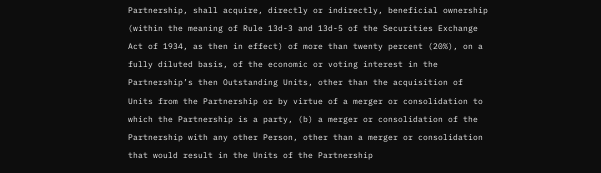Partnership, shall acquire, directly or indirectly, beneficial ownership (within the meaning of Rule 13d-3 and 13d-5 of the Securities Exchange Act of 1934, as then in effect) of more than twenty percent (20%), on a fully diluted basis, of the economic or voting interest in the Partnership’s then Outstanding Units, other than the acquisition of Units from the Partnership or by virtue of a merger or consolidation to which the Partnership is a party, (b) a merger or consolidation of the Partnership with any other Person, other than a merger or consolidation that would result in the Units of the Partnership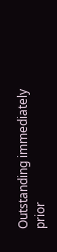Outstanding immediately prior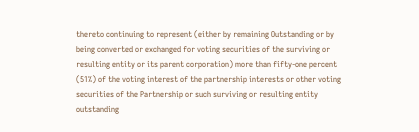thereto continuing to represent (either by remaining Outstanding or by being converted or exchanged for voting securities of the surviving or resulting entity or its parent corporation) more than fifty-one percent (51%) of the voting interest of the partnership interests or other voting securities of the Partnership or such surviving or resulting entity outstanding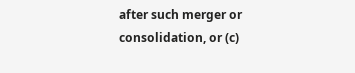after such merger or consolidation, or (c)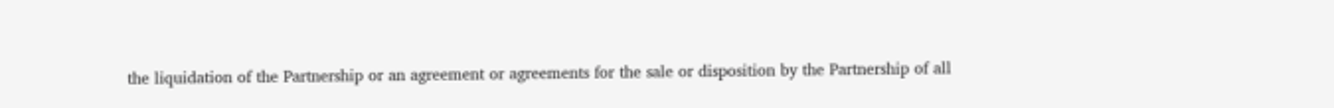the liquidation of the Partnership or an agreement or agreements for the sale or disposition by the Partnership of all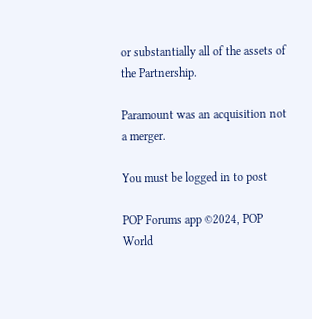or substantially all of the assets of the Partnership.

Paramount was an acquisition not a merger.

You must be logged in to post

POP Forums app ©2024, POP World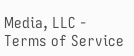Media, LLC - Terms of Service